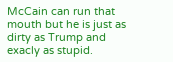McCain can run that mouth but he is just as dirty as Trump and exacly as stupid.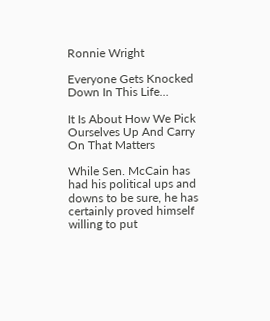Ronnie Wright

Everyone Gets Knocked Down In This Life…

It Is About How We Pick Ourselves Up And Carry On That Matters

While Sen. McCain has had his political ups and downs to be sure, he has certainly proved himself willing to put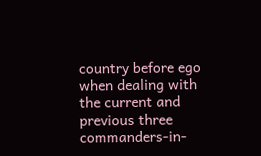country before ego when dealing with the current and previous three commanders-in-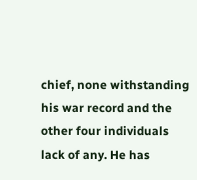chief, none withstanding his war record and the other four individuals lack of any. He has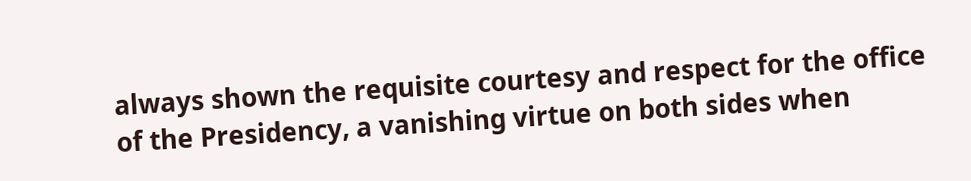always shown the requisite courtesy and respect for the office of the Presidency, a vanishing virtue on both sides when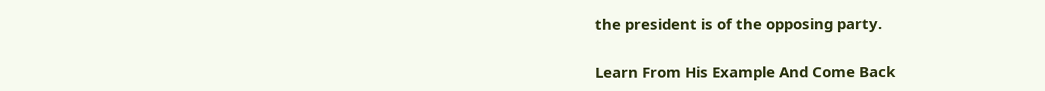the president is of the opposing party.

Learn From His Example And Come Back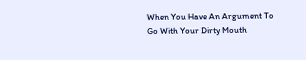When You Have An Argument To Go With Your Dirty Mouth